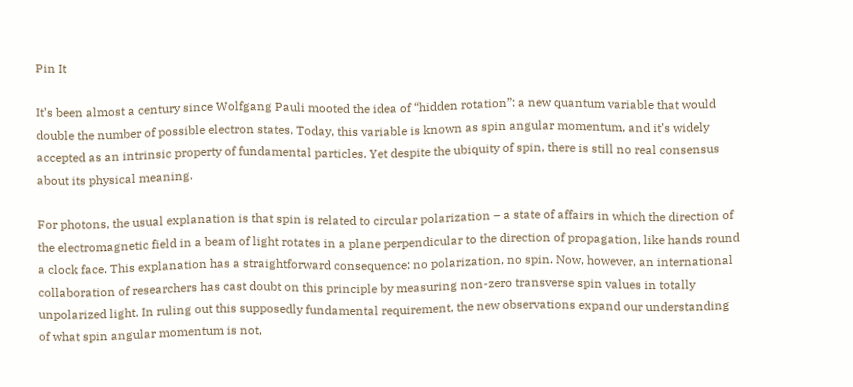Pin It

It’s been almost a century since Wolfgang Pauli mooted the idea of “hidden rotation”: a new quantum variable that would double the number of possible electron states. Today, this variable is known as spin angular momentum, and it’s widely accepted as an intrinsic property of fundamental particles. Yet despite the ubiquity of spin, there is still no real consensus about its physical meaning.

For photons, the usual explanation is that spin is related to circular polarization – a state of affairs in which the direction of the electromagnetic field in a beam of light rotates in a plane perpendicular to the direction of propagation, like hands round a clock face. This explanation has a straightforward consequence: no polarization, no spin. Now, however, an international collaboration of researchers has cast doubt on this principle by measuring non-zero transverse spin values in totally unpolarized light. In ruling out this supposedly fundamental requirement, the new observations expand our understanding of what spin angular momentum is not,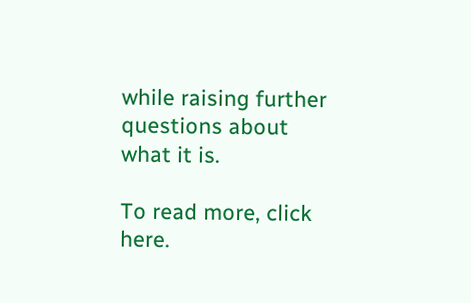while raising further questions about what it is.

To read more, click here.